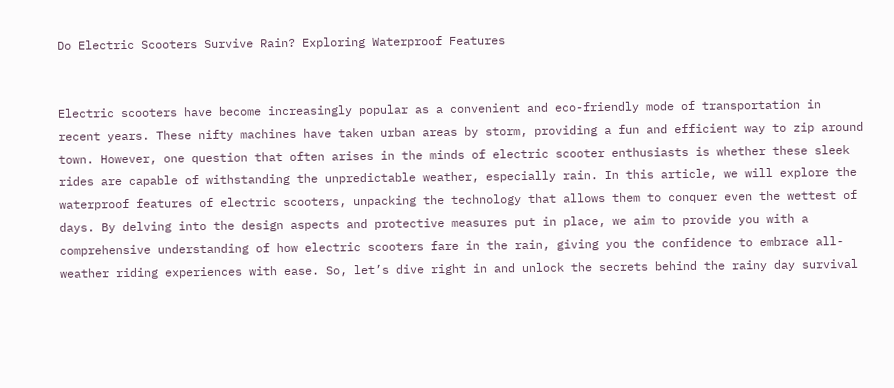Do Electric Scooters Survive Rain? Exploring Waterproof Features


Electric scooters have become increasingly popular as a convenient and eco-friendly mode of transportation in recent years. These nifty machines have taken urban areas by storm, providing a fun and efficient way to zip around town. However, one question that often arises in the minds of electric scooter enthusiasts is whether these sleek rides are capable of withstanding the unpredictable weather, especially rain. In this article, we will explore the waterproof features of electric scooters, unpacking the technology that allows them to conquer even the wettest of days. By delving into the design aspects and protective measures put in place, we aim to provide you with a comprehensive understanding of how electric scooters fare in the rain, giving you the confidence to embrace all-weather riding experiences with ease. So, let’s dive right in and unlock the secrets behind the rainy day survival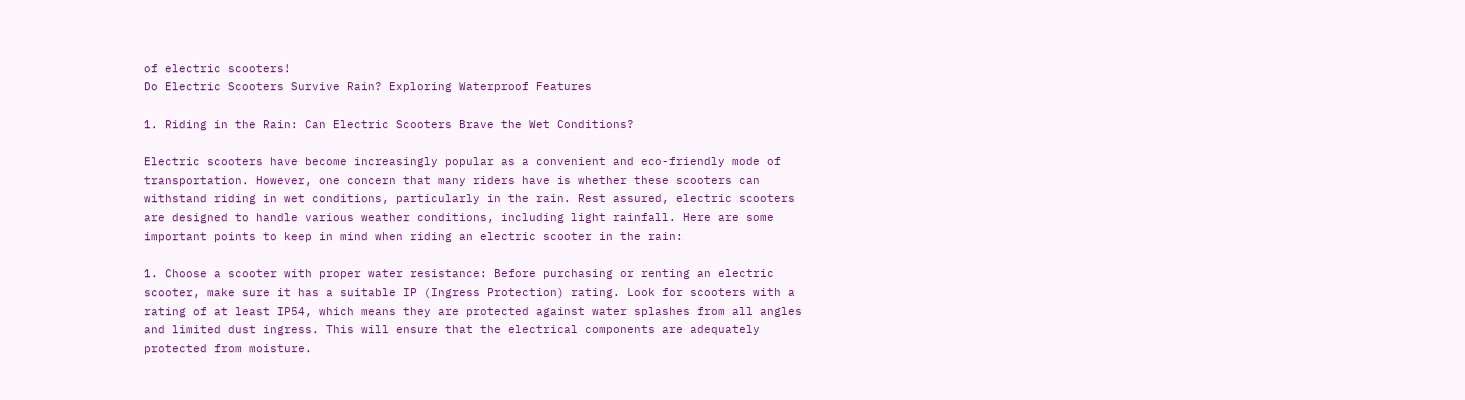of electric scooters!
Do Electric Scooters Survive Rain? Exploring Waterproof Features

1. Riding in the Rain: Can Electric Scooters Brave the Wet Conditions?

Electric scooters have become increasingly popular as a convenient and eco-friendly mode of transportation. However, one concern that many riders have is whether these scooters can withstand riding in wet conditions, particularly in the rain. Rest assured, electric scooters are designed to handle various weather conditions, including light rainfall. Here are some important points to keep in mind when riding an electric scooter in the rain:

1. Choose a scooter with proper water resistance: Before purchasing or renting an electric scooter, make sure it has a suitable IP (Ingress Protection) rating. Look for scooters with a rating of at least IP54, which means they are protected against water splashes from all angles and limited dust ingress. This will ensure that the electrical components are adequately protected from moisture.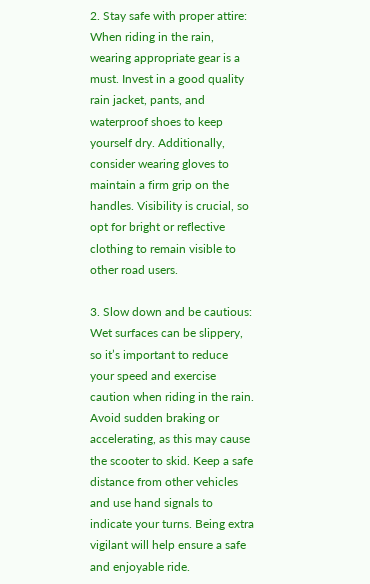2. Stay safe with proper attire: When riding in the rain, wearing appropriate gear is a must. Invest in a good quality rain jacket, pants, and waterproof shoes to keep yourself dry. Additionally, consider wearing gloves to maintain a firm grip on the handles. Visibility is crucial, so opt for bright or reflective clothing to remain visible to other road users.

3. Slow down and be cautious: Wet surfaces can be slippery, so it’s important to reduce your speed and exercise caution when riding in the rain. Avoid sudden braking or accelerating, as this may cause the scooter to skid. Keep a safe distance from other vehicles and use hand signals to indicate your turns. Being extra vigilant will help ensure a safe and enjoyable ride.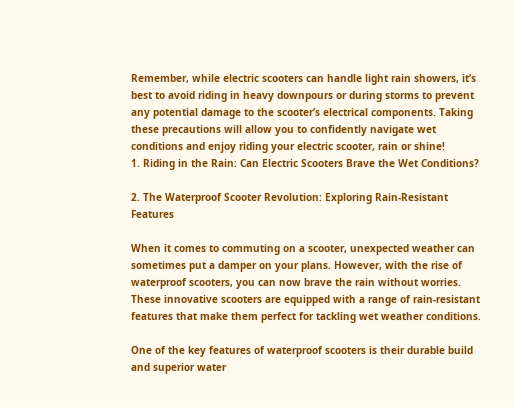Remember, while electric scooters can handle light rain showers, it’s best to avoid riding in heavy downpours or during storms to prevent any potential damage to the scooter’s electrical components. Taking these precautions will allow you to confidently navigate wet conditions and enjoy riding your electric scooter, rain or shine!
1. Riding in the Rain: Can Electric Scooters Brave the Wet Conditions?

2. The Waterproof Scooter Revolution: Exploring Rain-Resistant Features

When it comes to commuting on a scooter, unexpected weather can sometimes put a damper on your plans. However, with the rise of waterproof scooters, you can now brave the rain without worries. These innovative scooters are equipped with a range of rain-resistant features that make them perfect for tackling wet weather conditions.

One of the key features of waterproof scooters is their durable build and superior water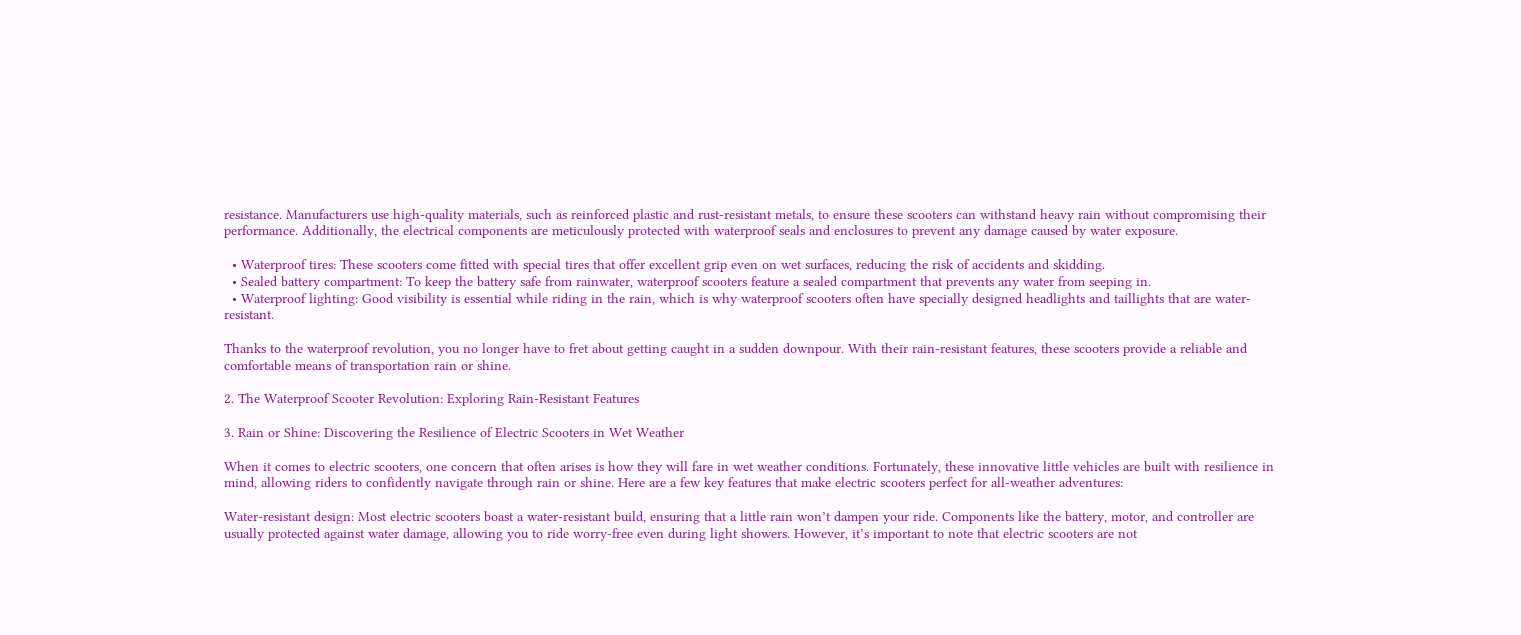resistance. Manufacturers use high-quality materials, such as reinforced plastic and rust-resistant metals, to ensure these scooters can withstand heavy rain without compromising their performance. Additionally, the electrical components are meticulously protected with waterproof seals and enclosures to prevent any damage caused by water exposure.

  • Waterproof tires: These scooters come fitted with special tires that offer excellent grip even on wet surfaces, reducing the risk of accidents and skidding.
  • Sealed battery compartment: To keep the battery safe from rainwater, waterproof scooters feature a sealed compartment that prevents any water from seeping in.
  • Waterproof lighting: Good visibility is essential while riding in the rain, which is why waterproof scooters often have specially designed headlights and taillights that are water-resistant.

Thanks to the waterproof revolution, you no longer have to fret about getting caught in a sudden downpour. With their rain-resistant features, these scooters provide a reliable and comfortable means of transportation rain or shine.

2. The Waterproof Scooter Revolution: Exploring Rain-Resistant Features

3. Rain or Shine: Discovering the Resilience of Electric Scooters in Wet Weather

When it comes to electric scooters, one concern that often arises is how they will fare in wet weather conditions. Fortunately, these innovative little vehicles are built with resilience in mind, allowing riders to confidently navigate through rain or shine. Here are a few key features that make electric scooters perfect for all-weather adventures:

Water-resistant design: Most electric scooters boast a water-resistant build, ensuring that a little rain won’t dampen your ride. Components like the battery, motor, and controller are usually protected against water damage, allowing you to ride worry-free even during light showers. However, it’s important to note that electric scooters are not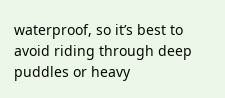waterproof, so it’s best to avoid riding through deep puddles or heavy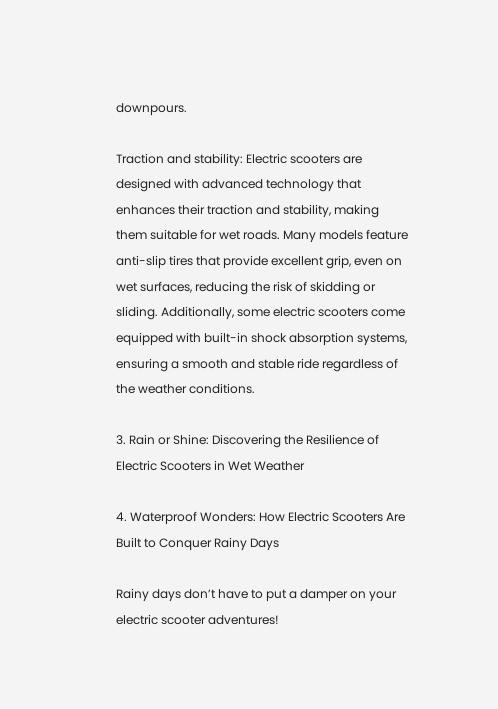downpours.

Traction and stability: Electric scooters are designed with advanced technology that enhances their traction and stability, making them suitable for wet roads. Many models feature anti-slip tires that provide excellent grip, even on wet surfaces, reducing the risk of skidding or sliding. Additionally, some electric scooters come equipped with built-in shock absorption systems, ensuring a smooth and stable ride regardless of the weather conditions.

3. Rain or Shine: Discovering the Resilience of Electric Scooters in Wet Weather

4. Waterproof Wonders: How Electric Scooters Are Built to Conquer Rainy Days

Rainy days don’t have to put a damper on your electric scooter adventures!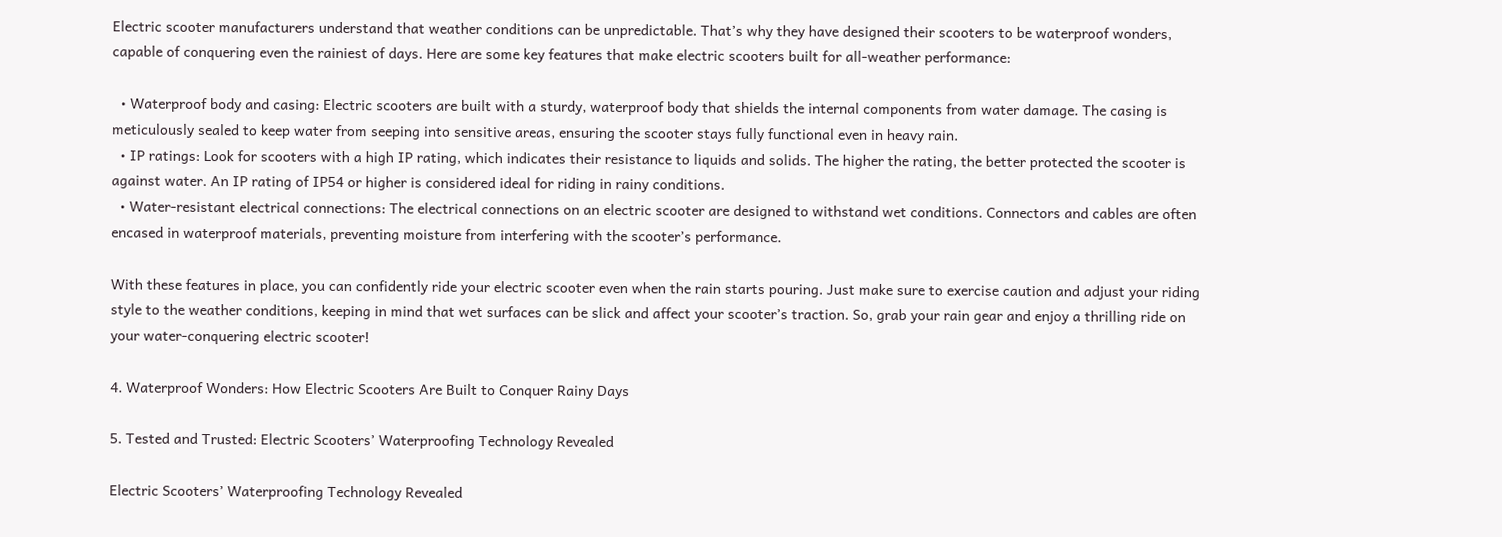Electric scooter manufacturers understand that weather conditions can be unpredictable. That’s why they have designed their scooters to be waterproof wonders, capable of conquering even the rainiest of days. Here are some key features that make electric scooters built for all-weather performance:

  • Waterproof body and casing: Electric scooters are built with a sturdy, waterproof body that shields the internal components from water damage. The casing is meticulously sealed to keep water from seeping into sensitive areas, ensuring the scooter stays fully functional even in heavy rain.
  • IP ratings: Look for scooters with a high IP rating, which indicates their resistance to liquids and solids. The higher the rating, the better protected the scooter is against water. An IP rating of IP54 or higher is considered ideal for riding in rainy conditions.
  • Water-resistant electrical connections: The electrical connections on an electric scooter are designed to withstand wet conditions. Connectors and cables are often encased in waterproof materials, preventing moisture from interfering with the scooter’s performance.

With these features in place, you can confidently ride your electric scooter even when the rain starts pouring. Just make sure to exercise caution and adjust your riding style to the weather conditions, keeping in mind that wet surfaces can be slick and affect your scooter’s traction. So, grab your rain gear and enjoy a thrilling ride on your water-conquering electric scooter!

4. Waterproof Wonders: How Electric Scooters Are Built to Conquer Rainy Days

5. Tested and Trusted: Electric Scooters’ Waterproofing Technology Revealed

Electric Scooters’ Waterproofing Technology Revealed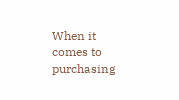When it comes to purchasing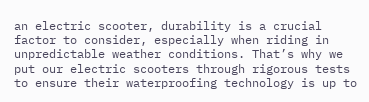an electric scooter, durability is a crucial factor to consider, especially when riding in unpredictable weather conditions. That’s why we put our electric scooters through rigorous tests to ensure their waterproofing technology is up to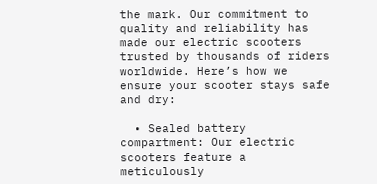the mark. Our commitment to quality and reliability has made our electric scooters trusted by thousands of riders worldwide. Here’s how we ensure your scooter stays safe and dry:

  • Sealed battery compartment: Our electric scooters feature a meticulously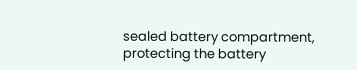sealed battery compartment, protecting the battery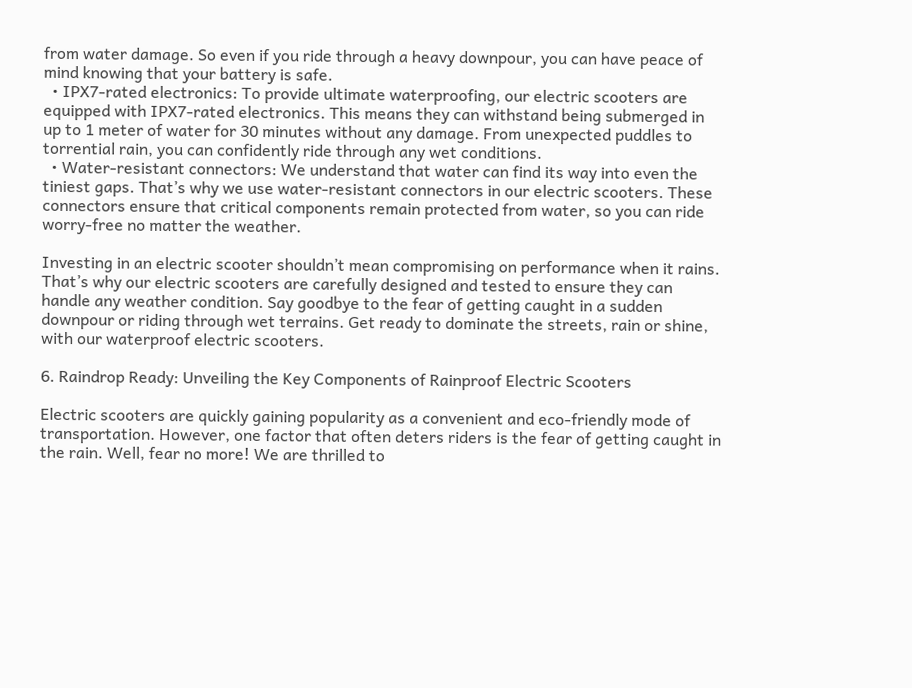from water damage. So even if you ride through a heavy downpour, you can have peace of mind knowing that your battery is safe.
  • IPX7-rated electronics: To provide ultimate waterproofing, our electric scooters are equipped with IPX7-rated electronics. This means they can withstand being submerged in up to 1 meter of water for 30 minutes without any damage. From unexpected puddles to torrential rain, you can confidently ride through any wet conditions.
  • Water-resistant connectors: We understand that water can find its way into even the tiniest gaps. That’s why we use water-resistant connectors in our electric scooters. These connectors ensure that critical components remain protected from water, so you can ride worry-free no matter the weather.

Investing in an electric scooter shouldn’t mean compromising on performance when it rains. That’s why our electric scooters are carefully designed and tested to ensure they can handle any weather condition. Say goodbye to the fear of getting caught in a sudden downpour or riding through wet terrains. Get ready to dominate the streets, rain or shine, with our waterproof electric scooters.

6. Raindrop Ready: Unveiling the Key Components of Rainproof Electric Scooters

Electric scooters are quickly gaining popularity as a convenient and eco-friendly mode of transportation. However, one factor that often deters riders is the fear of getting caught in the rain. Well, fear no more! We are thrilled to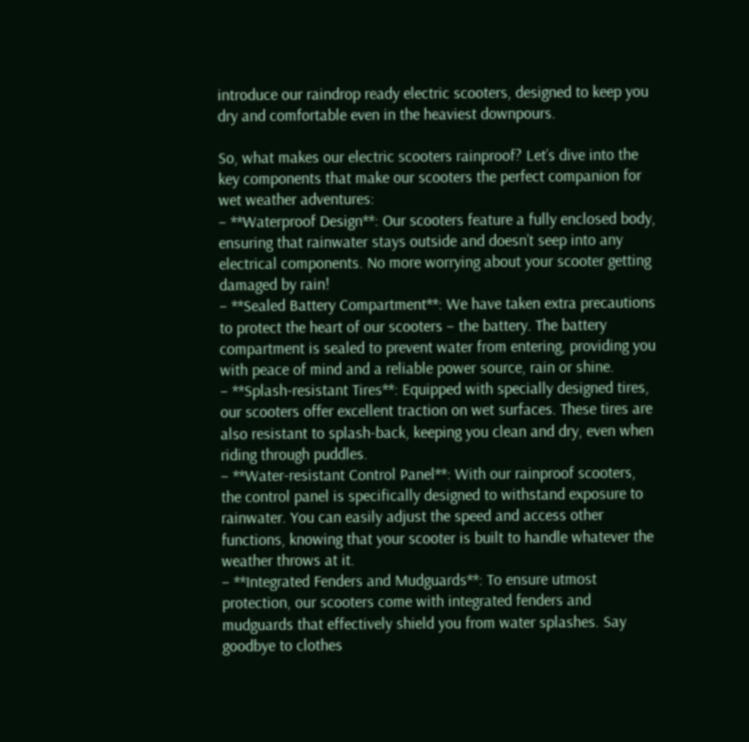introduce our raindrop ready electric scooters, designed to keep you dry and comfortable even in the heaviest downpours.

So, what makes our electric scooters rainproof? Let’s dive into the key components that make our scooters the perfect companion for wet weather adventures:
– **Waterproof Design**: Our scooters feature a fully enclosed body, ensuring that rainwater stays outside and doesn’t seep into any electrical components. No more worrying about your scooter getting damaged by rain!
– **Sealed Battery Compartment**: We have taken extra precautions to protect the heart of our scooters – the battery. The battery compartment is sealed to prevent water from entering, providing you with peace of mind and a reliable power source, rain or shine.
– **Splash-resistant Tires**: Equipped with specially designed tires, our scooters offer excellent traction on wet surfaces. These tires are also resistant to splash-back, keeping you clean and dry, even when riding through puddles.
– **Water-resistant Control Panel**: With our rainproof scooters, the control panel is specifically designed to withstand exposure to rainwater. You can easily adjust the speed and access other functions, knowing that your scooter is built to handle whatever the weather throws at it.
– **Integrated Fenders and Mudguards**: To ensure utmost protection, our scooters come with integrated fenders and mudguards that effectively shield you from water splashes. Say goodbye to clothes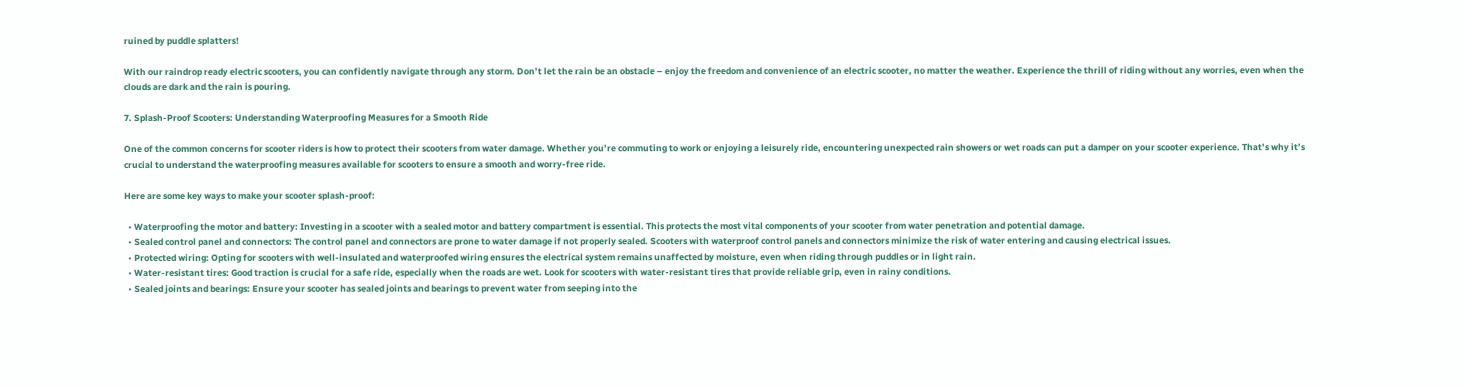ruined by puddle splatters!

With our raindrop ready electric scooters, you can confidently navigate through any storm. Don’t let the rain be an obstacle – enjoy the freedom and convenience of an electric scooter, no matter the weather. Experience the thrill of riding without any worries, even when the clouds are dark and the rain is pouring.

7. Splash-Proof Scooters: Understanding Waterproofing Measures for a Smooth Ride

One of the common concerns for scooter riders is how to protect their scooters from water damage. Whether you’re commuting to work or enjoying a leisurely ride, encountering unexpected rain showers or wet roads can put a damper on your scooter experience. That’s why it’s crucial to understand the waterproofing measures available for scooters to ensure a smooth and worry-free ride.

Here are some key ways to make your scooter splash-proof:

  • Waterproofing the motor and battery: Investing in a scooter with a sealed motor and battery compartment is essential. This protects the most vital components of your scooter from water penetration and potential damage.
  • Sealed control panel and connectors: The control panel and connectors are prone to water damage if not properly sealed. Scooters with waterproof control panels and connectors minimize the risk of water entering and causing electrical issues.
  • Protected wiring: Opting for scooters with well-insulated and waterproofed wiring ensures the electrical system remains unaffected by moisture, even when riding through puddles or in light rain.
  • Water-resistant tires: Good traction is crucial for a safe ride, especially when the roads are wet. Look for scooters with water-resistant tires that provide reliable grip, even in rainy conditions.
  • Sealed joints and bearings: Ensure your scooter has sealed joints and bearings to prevent water from seeping into the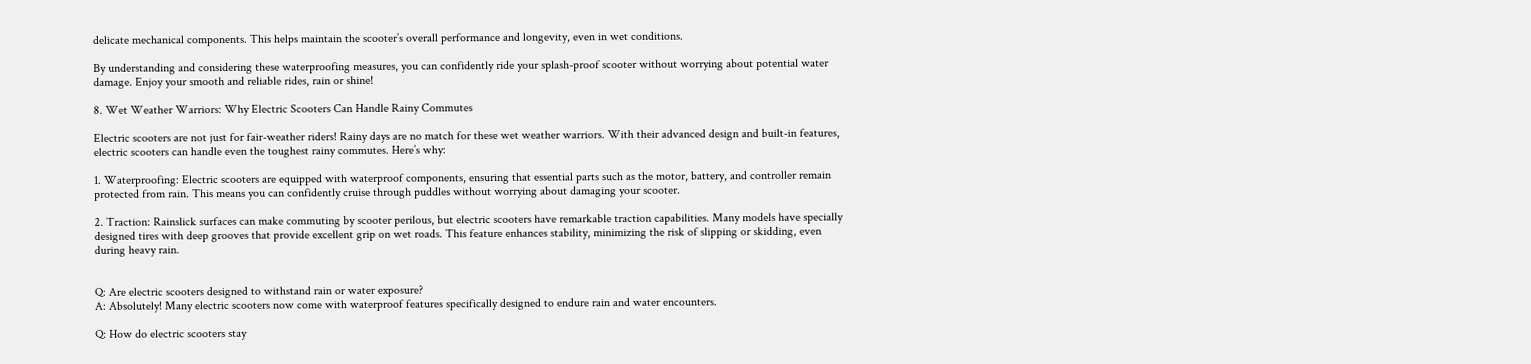delicate mechanical components. This helps maintain the scooter’s overall performance and longevity, even in wet conditions.

By understanding and considering these waterproofing measures, you can confidently ride your splash-proof scooter without worrying about potential water damage. Enjoy your smooth and reliable rides, rain or shine!

8. Wet Weather Warriors: Why Electric Scooters Can Handle Rainy Commutes

Electric scooters are not just for fair-weather riders! Rainy days are no match for these wet weather warriors. With their advanced design and built-in features, electric scooters can handle even the toughest rainy commutes. Here’s why:

1. Waterproofing: Electric scooters are equipped with waterproof components, ensuring that essential parts such as the motor, battery, and controller remain protected from rain. This means you can confidently cruise through puddles without worrying about damaging your scooter.

2. Traction: Rainslick surfaces can make commuting by scooter perilous, but electric scooters have remarkable traction capabilities. Many models have specially designed tires with deep grooves that provide excellent grip on wet roads. This feature enhances stability, minimizing the risk of slipping or skidding, even during heavy rain.


Q: Are electric scooters designed to withstand rain or water exposure?
A: Absolutely! Many electric scooters now come with waterproof features specifically designed to endure rain and water encounters.

Q: How do electric scooters stay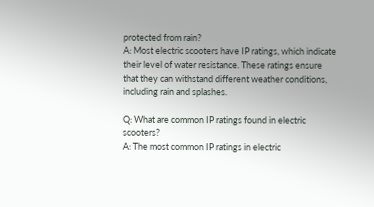protected from rain?
A: Most electric scooters have IP ratings, which indicate their level of water resistance. These ratings ensure that they can withstand different weather conditions, including rain and splashes.

Q: What are common IP ratings found in electric scooters?
A: The most common IP ratings in electric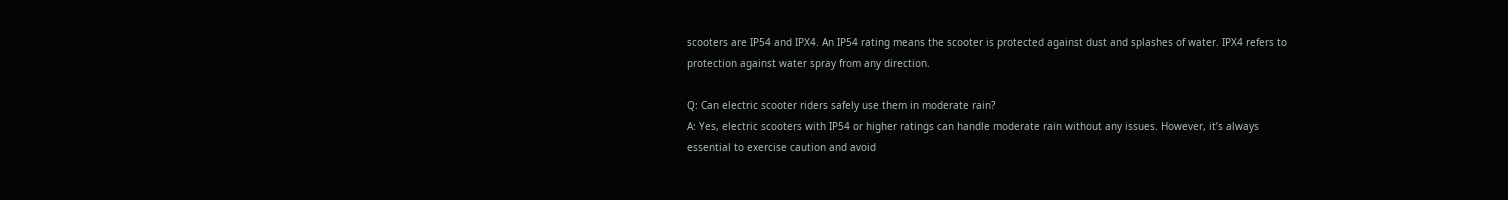scooters are IP54 and IPX4. An IP54 rating means the scooter is protected against dust and splashes of water. IPX4 refers to protection against water spray from any direction.

Q: Can electric scooter riders safely use them in moderate rain?
A: Yes, electric scooters with IP54 or higher ratings can handle moderate rain without any issues. However, it’s always essential to exercise caution and avoid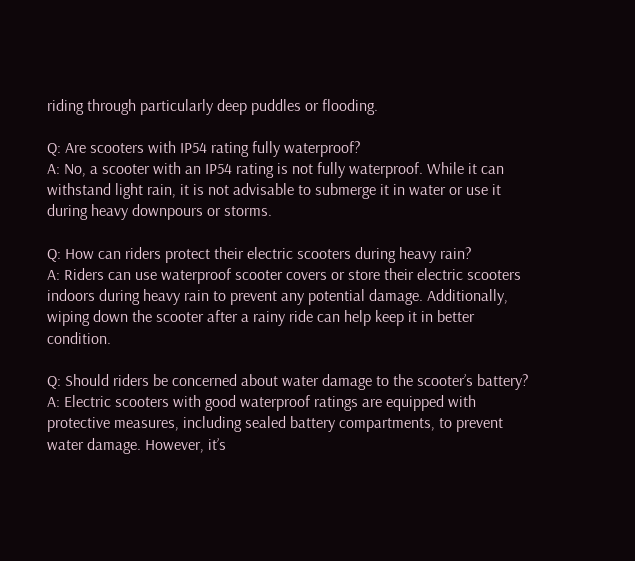riding through particularly deep puddles or flooding.

Q: Are scooters with IP54 rating fully waterproof?
A: No, a scooter with an IP54 rating is not fully waterproof. While it can withstand light rain, it is not advisable to submerge it in water or use it during heavy downpours or storms.

Q: How can riders protect their electric scooters during heavy rain?
A: Riders can use waterproof scooter covers or store their electric scooters indoors during heavy rain to prevent any potential damage. Additionally, wiping down the scooter after a rainy ride can help keep it in better condition.

Q: Should riders be concerned about water damage to the scooter’s battery?
A: Electric scooters with good waterproof ratings are equipped with protective measures, including sealed battery compartments, to prevent water damage. However, it’s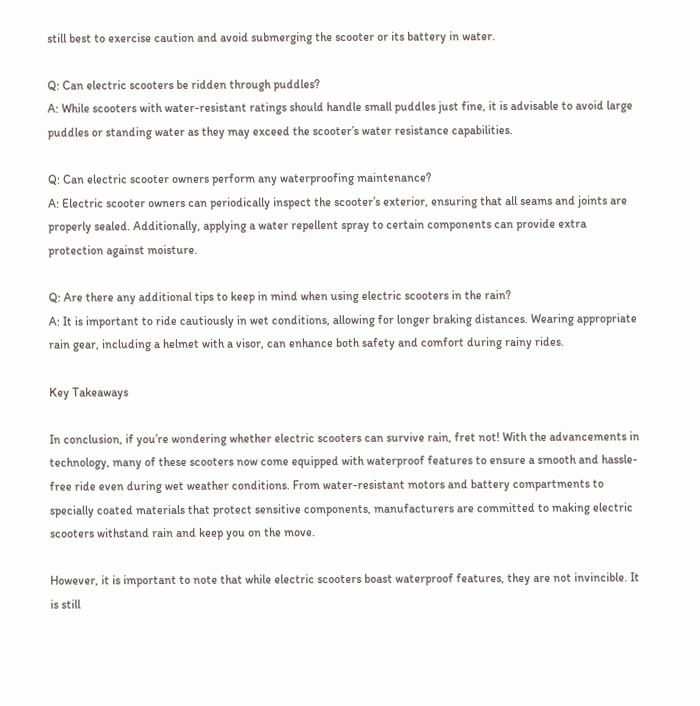still best to exercise caution and avoid submerging the scooter or its battery in water.

Q: Can electric scooters be ridden through puddles?
A: While scooters with water-resistant ratings should handle small puddles just fine, it is advisable to avoid large puddles or standing water as they may exceed the scooter’s water resistance capabilities.

Q: Can electric scooter owners perform any waterproofing maintenance?
A: Electric scooter owners can periodically inspect the scooter’s exterior, ensuring that all seams and joints are properly sealed. Additionally, applying a water repellent spray to certain components can provide extra protection against moisture.

Q: Are there any additional tips to keep in mind when using electric scooters in the rain?
A: It is important to ride cautiously in wet conditions, allowing for longer braking distances. Wearing appropriate rain gear, including a helmet with a visor, can enhance both safety and comfort during rainy rides.

Key Takeaways

In conclusion, if you’re wondering whether electric scooters can survive rain, fret not! With the advancements in technology, many of these scooters now come equipped with waterproof features to ensure a smooth and hassle-free ride even during wet weather conditions. From water-resistant motors and battery compartments to specially coated materials that protect sensitive components, manufacturers are committed to making electric scooters withstand rain and keep you on the move.

However, it is important to note that while electric scooters boast waterproof features, they are not invincible. It is still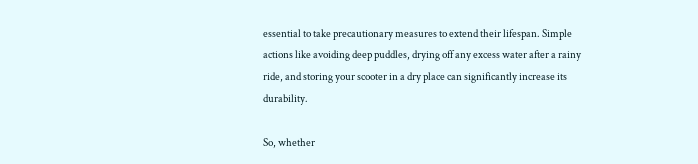essential to take precautionary measures to extend their lifespan. Simple actions like avoiding deep puddles, drying off any excess water after a rainy ride, and storing your scooter in a dry place can significantly increase its durability.

So, whether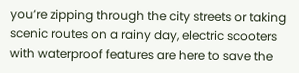you’re zipping through the city streets or taking scenic routes on a rainy day, electric scooters with waterproof features are here to save the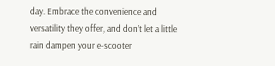day. Embrace the convenience and versatility they offer, and don’t let a little rain dampen your e-scooter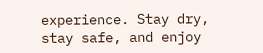experience. Stay dry, stay safe, and enjoy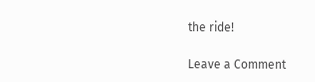the ride!

Leave a Comment